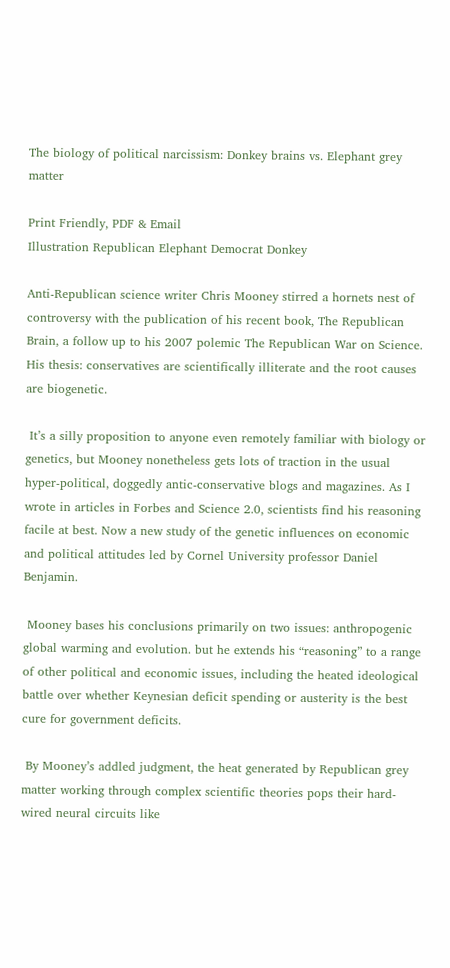The biology of political narcissism: Donkey brains vs. Elephant grey matter

Print Friendly, PDF & Email
Illustration Republican Elephant Democrat Donkey

Anti-Republican science writer Chris Mooney stirred a hornets nest of controversy with the publication of his recent book, The Republican Brain, a follow up to his 2007 polemic The Republican War on Science. His thesis: conservatives are scientifically illiterate and the root causes are biogenetic.

 It’s a silly proposition to anyone even remotely familiar with biology or genetics, but Mooney nonetheless gets lots of traction in the usual hyper-political, doggedly antic-conservative blogs and magazines. As I wrote in articles in Forbes and Science 2.0, scientists find his reasoning facile at best. Now a new study of the genetic influences on economic and political attitudes led by Cornel University professor Daniel Benjamin.

 Mooney bases his conclusions primarily on two issues: anthropogenic global warming and evolution. but he extends his “reasoning” to a range of other political and economic issues, including the heated ideological battle over whether Keynesian deficit spending or austerity is the best cure for government deficits.

 By Mooney’s addled judgment, the heat generated by Republican grey matter working through complex scientific theories pops their hard-wired neural circuits like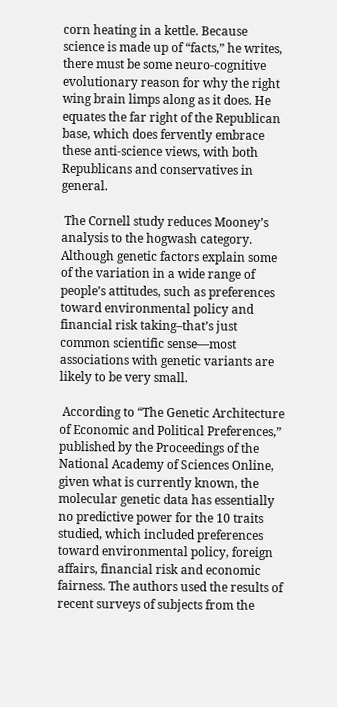corn heating in a kettle. Because science is made up of “facts,” he writes, there must be some neuro-cognitive evolutionary reason for why the right wing brain limps along as it does. He equates the far right of the Republican base, which does fervently embrace these anti-science views, with both Republicans and conservatives in general.

 The Cornell study reduces Mooney’s analysis to the hogwash category. Although genetic factors explain some of the variation in a wide range of people’s attitudes, such as preferences toward environmental policy and financial risk taking–that’s just common scientific sense—most associations with genetic variants are likely to be very small.

 According to “The Genetic Architecture of Economic and Political Preferences,” published by the Proceedings of the National Academy of Sciences Online, given what is currently known, the molecular genetic data has essentially no predictive power for the 10 traits studied, which included preferences toward environmental policy, foreign affairs, financial risk and economic fairness. The authors used the results of recent surveys of subjects from the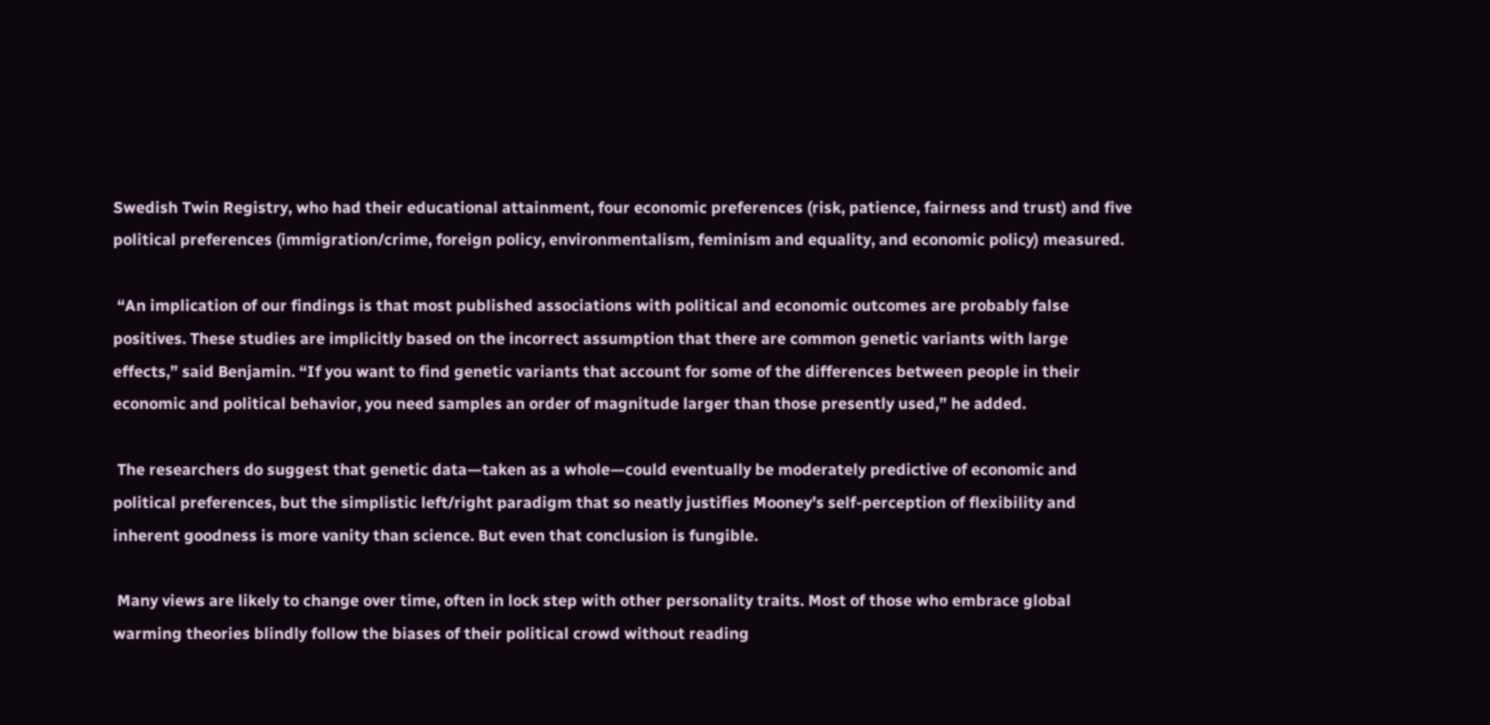Swedish Twin Registry, who had their educational attainment, four economic preferences (risk, patience, fairness and trust) and five political preferences (immigration/crime, foreign policy, environmentalism, feminism and equality, and economic policy) measured.

 “An implication of our findings is that most published associations with political and economic outcomes are probably false positives. These studies are implicitly based on the incorrect assumption that there are common genetic variants with large effects,” said Benjamin. “If you want to find genetic variants that account for some of the differences between people in their economic and political behavior, you need samples an order of magnitude larger than those presently used,” he added.

 The researchers do suggest that genetic data—taken as a whole—could eventually be moderately predictive of economic and political preferences, but the simplistic left/right paradigm that so neatly justifies Mooney’s self-perception of flexibility and inherent goodness is more vanity than science. But even that conclusion is fungible.

 Many views are likely to change over time, often in lock step with other personality traits. Most of those who embrace global warming theories blindly follow the biases of their political crowd without reading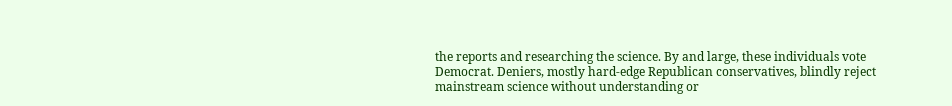the reports and researching the science. By and large, these individuals vote Democrat. Deniers, mostly hard-edge Republican conservatives, blindly reject mainstream science without understanding or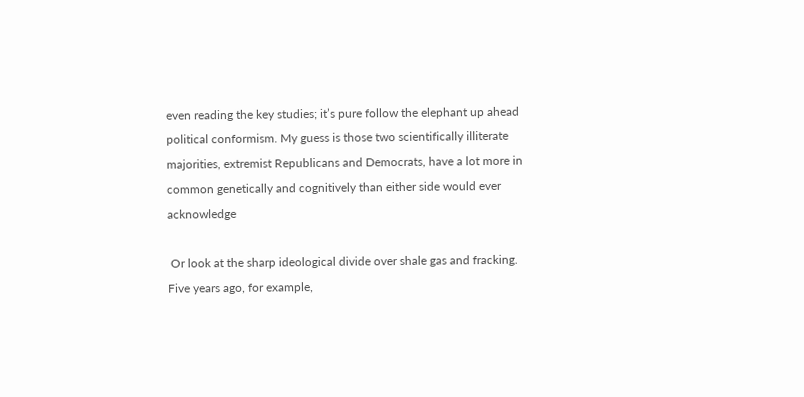even reading the key studies; it’s pure follow the elephant up ahead political conformism. My guess is those two scientifically illiterate majorities, extremist Republicans and Democrats, have a lot more in common genetically and cognitively than either side would ever acknowledge

 Or look at the sharp ideological divide over shale gas and fracking. Five years ago, for example,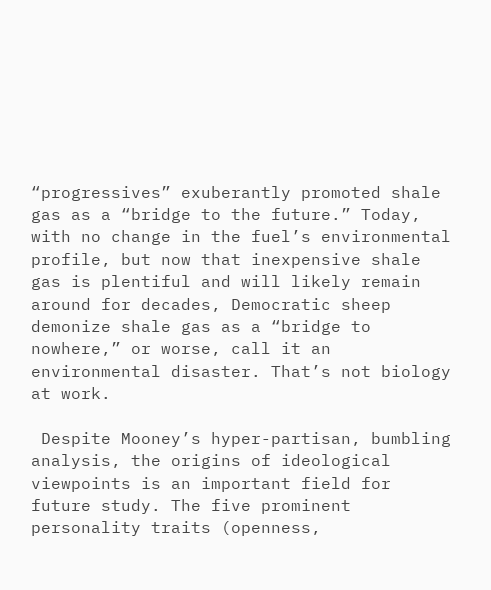“progressives” exuberantly promoted shale gas as a “bridge to the future.” Today, with no change in the fuel’s environmental profile, but now that inexpensive shale gas is plentiful and will likely remain around for decades, Democratic sheep demonize shale gas as a “bridge to nowhere,” or worse, call it an environmental disaster. That’s not biology at work.

 Despite Mooney’s hyper-partisan, bumbling analysis, the origins of ideological viewpoints is an important field for future study. The five prominent personality traits (openness,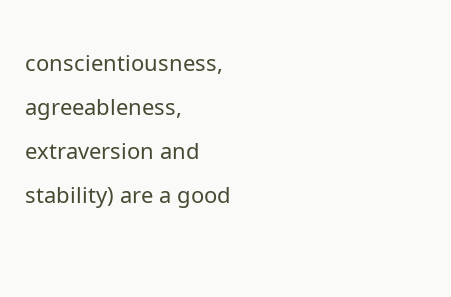conscientiousness, agreeableness, extraversion and stability) are a good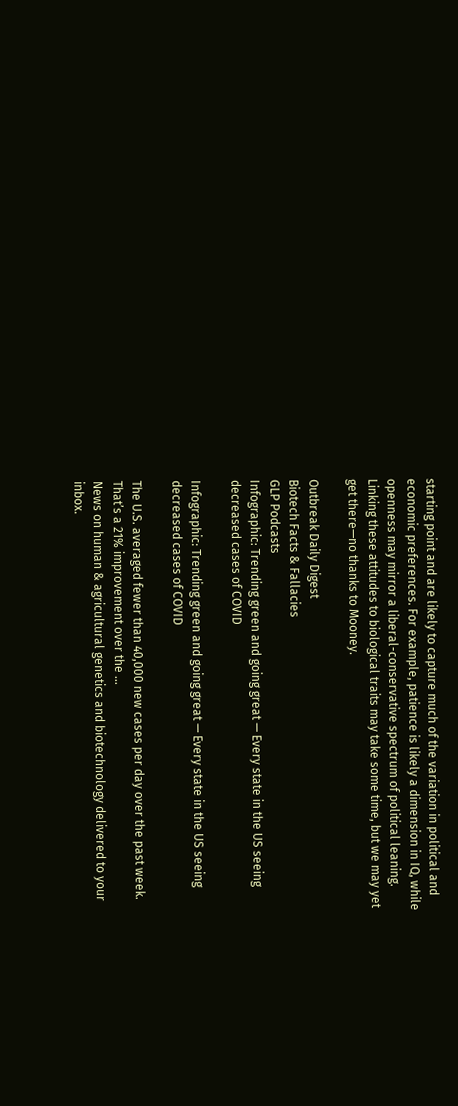starting point and are likely to capture much of the variation in political and economic preferences. For example, patience is likely a dimension in IQ, while openness may mirror a liberal-conservative spectrum of political leaning. Linking these attitudes to biological traits may take some time, but we may yet get there—no thanks to Mooney.

Outbreak Daily Digest
Biotech Facts & Fallacies
GLP Podcasts
Infographic: Trending green and going great — Every state in the US seeing decreased cases of COVID

Infographic: Trending green and going great — Every state in the US seeing decreased cases of COVID

The U.S. averaged fewer than 40,000 new cases per day over the past week. That’s a 21% improvement over the ...
News on human & agricultural genetics and biotechnology delivered to your inbox.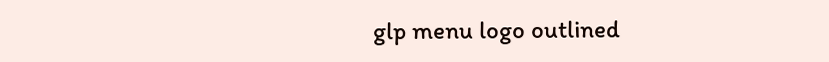glp menu logo outlined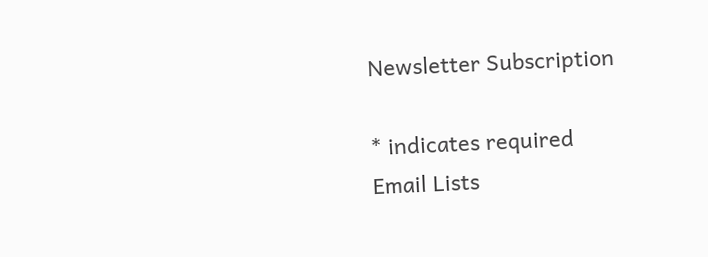Newsletter Subscription

* indicates required
Email Lists